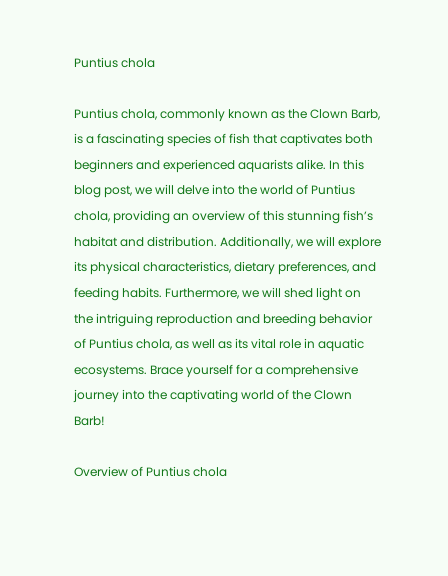Puntius chola

Puntius chola, commonly known as the Clown Barb, is a fascinating species of fish that captivates both beginners and experienced aquarists alike. In this blog post, we will delve into the world of Puntius chola, providing an overview of this stunning fish’s habitat and distribution. Additionally, we will explore its physical characteristics, dietary preferences, and feeding habits. Furthermore, we will shed light on the intriguing reproduction and breeding behavior of Puntius chola, as well as its vital role in aquatic ecosystems. Brace yourself for a comprehensive journey into the captivating world of the Clown Barb!

Overview of Puntius chola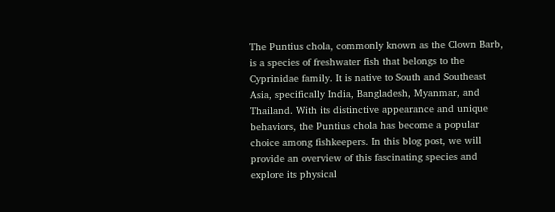The Puntius chola, commonly known as the Clown Barb, is a species of freshwater fish that belongs to the Cyprinidae family. It is native to South and Southeast Asia, specifically India, Bangladesh, Myanmar, and Thailand. With its distinctive appearance and unique behaviors, the Puntius chola has become a popular choice among fishkeepers. In this blog post, we will provide an overview of this fascinating species and explore its physical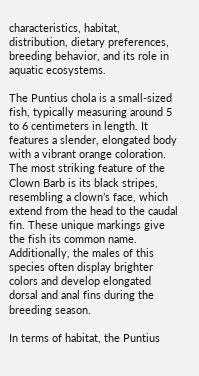characteristics, habitat, distribution, dietary preferences, breeding behavior, and its role in aquatic ecosystems.

The Puntius chola is a small-sized fish, typically measuring around 5 to 6 centimeters in length. It features a slender, elongated body with a vibrant orange coloration. The most striking feature of the Clown Barb is its black stripes, resembling a clown’s face, which extend from the head to the caudal fin. These unique markings give the fish its common name. Additionally, the males of this species often display brighter colors and develop elongated dorsal and anal fins during the breeding season.

In terms of habitat, the Puntius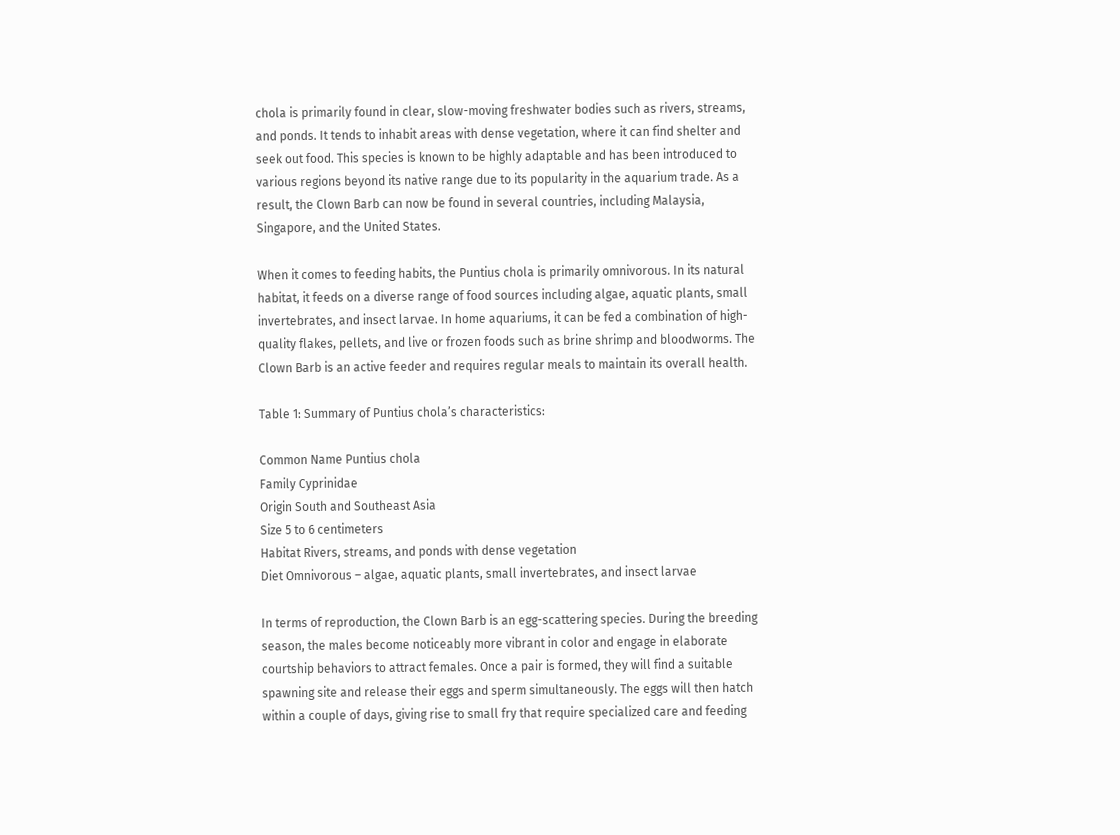chola is primarily found in clear, slow-moving freshwater bodies such as rivers, streams, and ponds. It tends to inhabit areas with dense vegetation, where it can find shelter and seek out food. This species is known to be highly adaptable and has been introduced to various regions beyond its native range due to its popularity in the aquarium trade. As a result, the Clown Barb can now be found in several countries, including Malaysia, Singapore, and the United States.

When it comes to feeding habits, the Puntius chola is primarily omnivorous. In its natural habitat, it feeds on a diverse range of food sources including algae, aquatic plants, small invertebrates, and insect larvae. In home aquariums, it can be fed a combination of high-quality flakes, pellets, and live or frozen foods such as brine shrimp and bloodworms. The Clown Barb is an active feeder and requires regular meals to maintain its overall health.

Table 1: Summary of Puntius chola’s characteristics:

Common Name Puntius chola
Family Cyprinidae
Origin South and Southeast Asia
Size 5 to 6 centimeters
Habitat Rivers, streams, and ponds with dense vegetation
Diet Omnivorous – algae, aquatic plants, small invertebrates, and insect larvae

In terms of reproduction, the Clown Barb is an egg-scattering species. During the breeding season, the males become noticeably more vibrant in color and engage in elaborate courtship behaviors to attract females. Once a pair is formed, they will find a suitable spawning site and release their eggs and sperm simultaneously. The eggs will then hatch within a couple of days, giving rise to small fry that require specialized care and feeding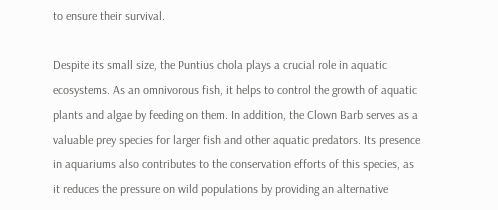to ensure their survival.

Despite its small size, the Puntius chola plays a crucial role in aquatic ecosystems. As an omnivorous fish, it helps to control the growth of aquatic plants and algae by feeding on them. In addition, the Clown Barb serves as a valuable prey species for larger fish and other aquatic predators. Its presence in aquariums also contributes to the conservation efforts of this species, as it reduces the pressure on wild populations by providing an alternative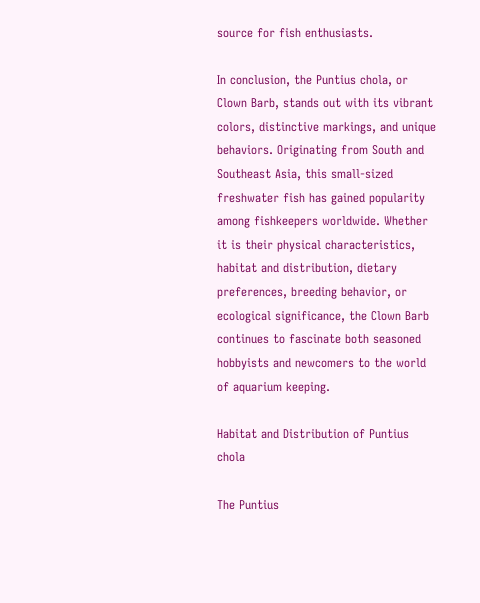source for fish enthusiasts.

In conclusion, the Puntius chola, or Clown Barb, stands out with its vibrant colors, distinctive markings, and unique behaviors. Originating from South and Southeast Asia, this small-sized freshwater fish has gained popularity among fishkeepers worldwide. Whether it is their physical characteristics, habitat and distribution, dietary preferences, breeding behavior, or ecological significance, the Clown Barb continues to fascinate both seasoned hobbyists and newcomers to the world of aquarium keeping.

Habitat and Distribution of Puntius chola

The Puntius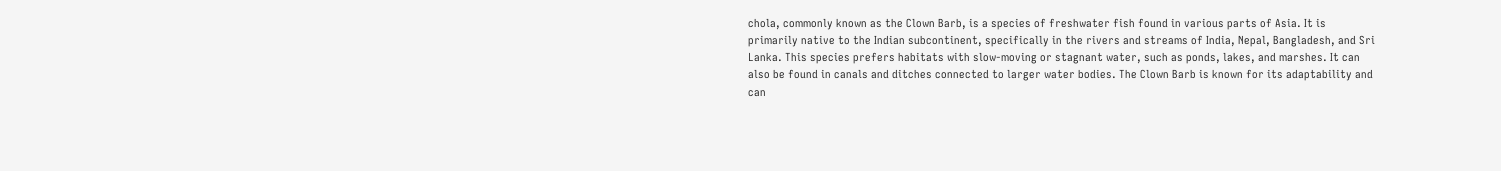chola, commonly known as the Clown Barb, is a species of freshwater fish found in various parts of Asia. It is primarily native to the Indian subcontinent, specifically in the rivers and streams of India, Nepal, Bangladesh, and Sri Lanka. This species prefers habitats with slow-moving or stagnant water, such as ponds, lakes, and marshes. It can also be found in canals and ditches connected to larger water bodies. The Clown Barb is known for its adaptability and can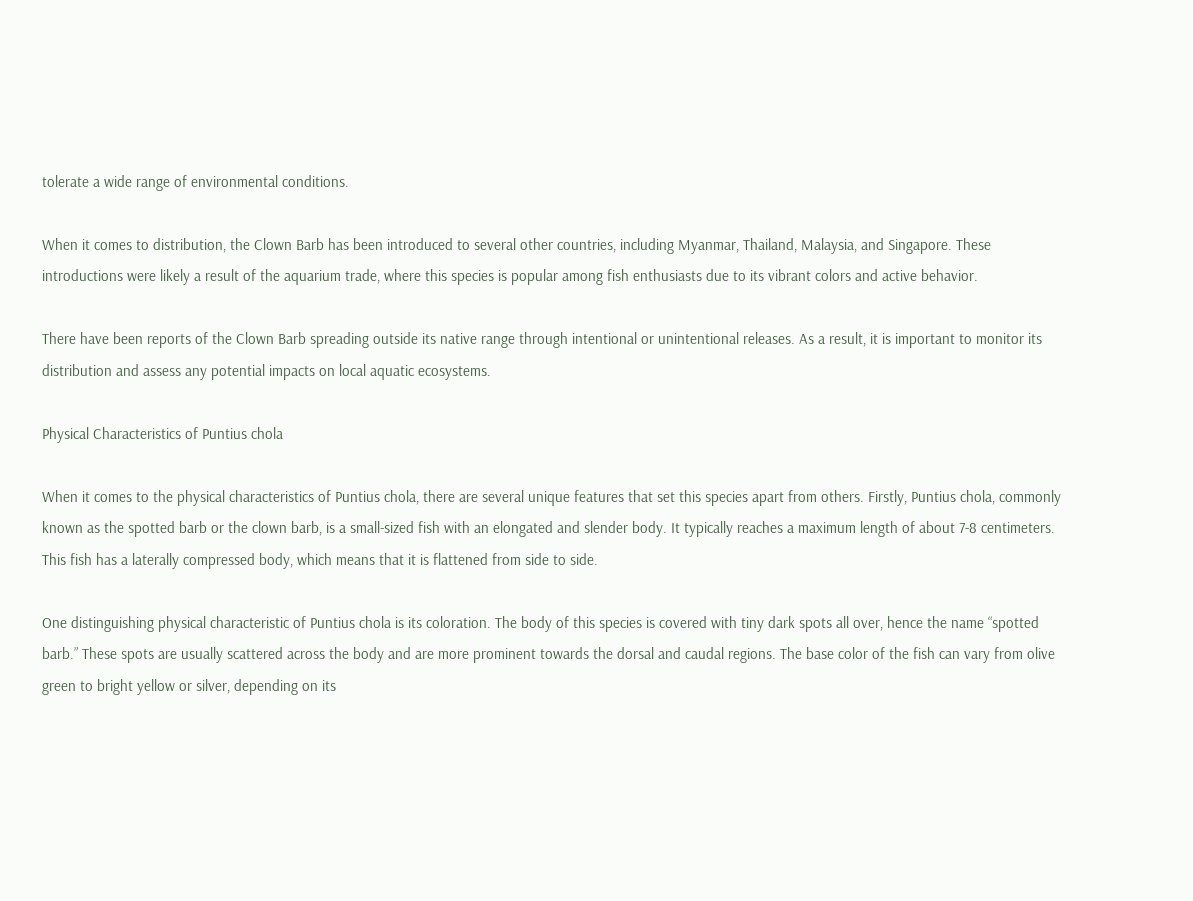tolerate a wide range of environmental conditions.

When it comes to distribution, the Clown Barb has been introduced to several other countries, including Myanmar, Thailand, Malaysia, and Singapore. These introductions were likely a result of the aquarium trade, where this species is popular among fish enthusiasts due to its vibrant colors and active behavior.

There have been reports of the Clown Barb spreading outside its native range through intentional or unintentional releases. As a result, it is important to monitor its distribution and assess any potential impacts on local aquatic ecosystems.

Physical Characteristics of Puntius chola

When it comes to the physical characteristics of Puntius chola, there are several unique features that set this species apart from others. Firstly, Puntius chola, commonly known as the spotted barb or the clown barb, is a small-sized fish with an elongated and slender body. It typically reaches a maximum length of about 7-8 centimeters. This fish has a laterally compressed body, which means that it is flattened from side to side.

One distinguishing physical characteristic of Puntius chola is its coloration. The body of this species is covered with tiny dark spots all over, hence the name “spotted barb.” These spots are usually scattered across the body and are more prominent towards the dorsal and caudal regions. The base color of the fish can vary from olive green to bright yellow or silver, depending on its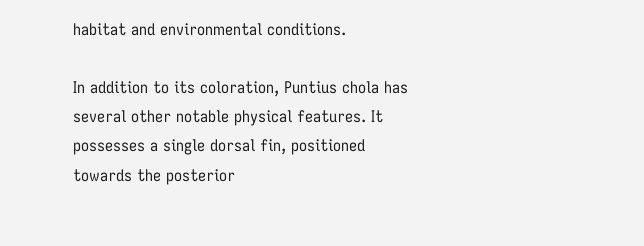habitat and environmental conditions.

In addition to its coloration, Puntius chola has several other notable physical features. It possesses a single dorsal fin, positioned towards the posterior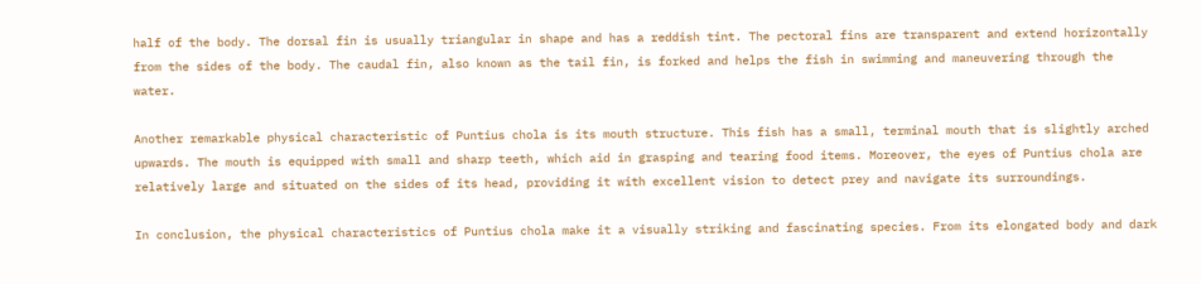half of the body. The dorsal fin is usually triangular in shape and has a reddish tint. The pectoral fins are transparent and extend horizontally from the sides of the body. The caudal fin, also known as the tail fin, is forked and helps the fish in swimming and maneuvering through the water.

Another remarkable physical characteristic of Puntius chola is its mouth structure. This fish has a small, terminal mouth that is slightly arched upwards. The mouth is equipped with small and sharp teeth, which aid in grasping and tearing food items. Moreover, the eyes of Puntius chola are relatively large and situated on the sides of its head, providing it with excellent vision to detect prey and navigate its surroundings.

In conclusion, the physical characteristics of Puntius chola make it a visually striking and fascinating species. From its elongated body and dark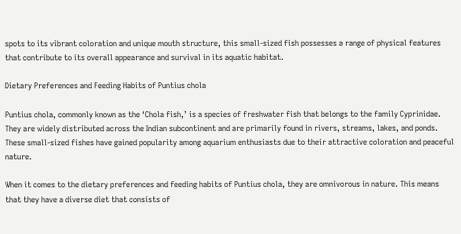spots to its vibrant coloration and unique mouth structure, this small-sized fish possesses a range of physical features that contribute to its overall appearance and survival in its aquatic habitat.

Dietary Preferences and Feeding Habits of Puntius chola

Puntius chola, commonly known as the ‘Chola fish,’ is a species of freshwater fish that belongs to the family Cyprinidae. They are widely distributed across the Indian subcontinent and are primarily found in rivers, streams, lakes, and ponds. These small-sized fishes have gained popularity among aquarium enthusiasts due to their attractive coloration and peaceful nature.

When it comes to the dietary preferences and feeding habits of Puntius chola, they are omnivorous in nature. This means that they have a diverse diet that consists of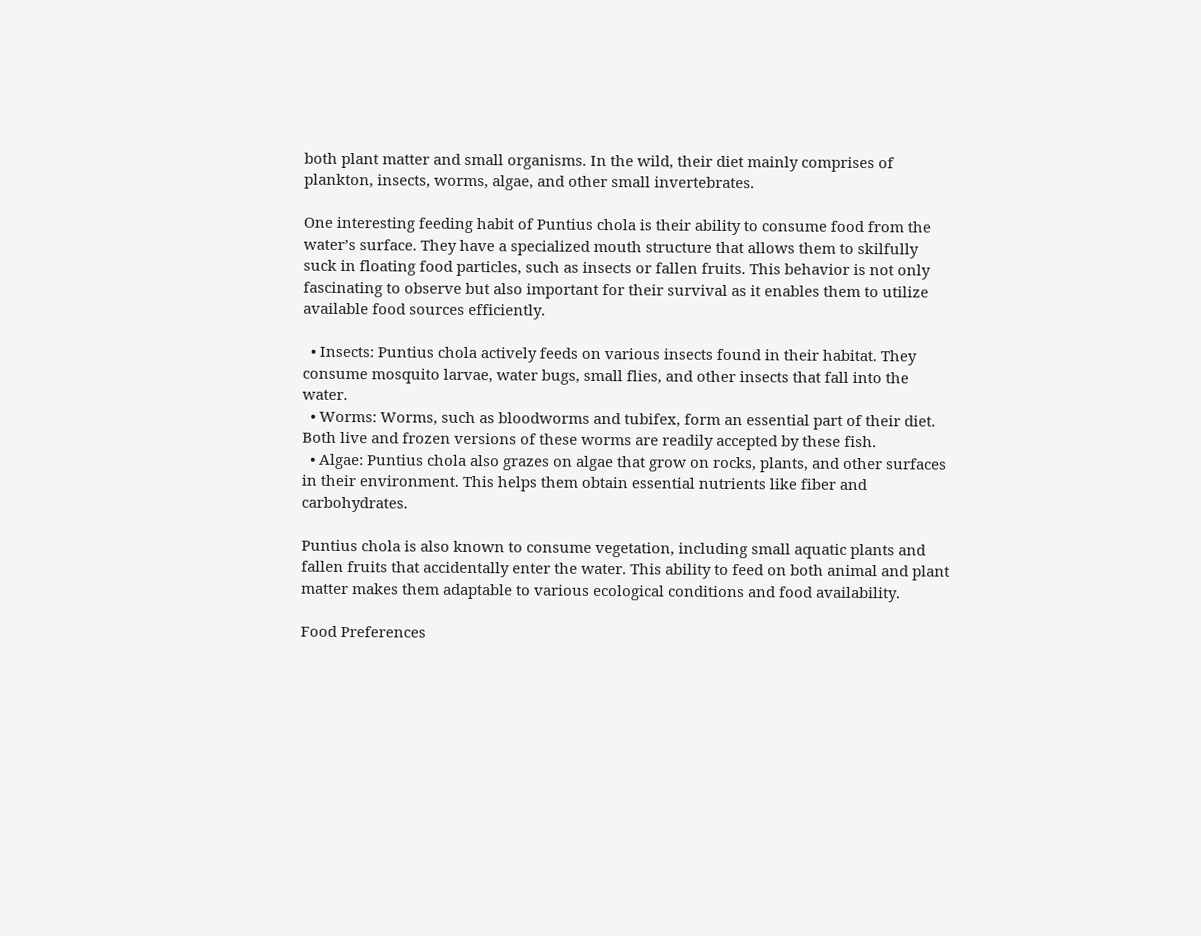both plant matter and small organisms. In the wild, their diet mainly comprises of plankton, insects, worms, algae, and other small invertebrates.

One interesting feeding habit of Puntius chola is their ability to consume food from the water’s surface. They have a specialized mouth structure that allows them to skilfully suck in floating food particles, such as insects or fallen fruits. This behavior is not only fascinating to observe but also important for their survival as it enables them to utilize available food sources efficiently.

  • Insects: Puntius chola actively feeds on various insects found in their habitat. They consume mosquito larvae, water bugs, small flies, and other insects that fall into the water.
  • Worms: Worms, such as bloodworms and tubifex, form an essential part of their diet. Both live and frozen versions of these worms are readily accepted by these fish.
  • Algae: Puntius chola also grazes on algae that grow on rocks, plants, and other surfaces in their environment. This helps them obtain essential nutrients like fiber and carbohydrates.

Puntius chola is also known to consume vegetation, including small aquatic plants and fallen fruits that accidentally enter the water. This ability to feed on both animal and plant matter makes them adaptable to various ecological conditions and food availability.

Food Preferences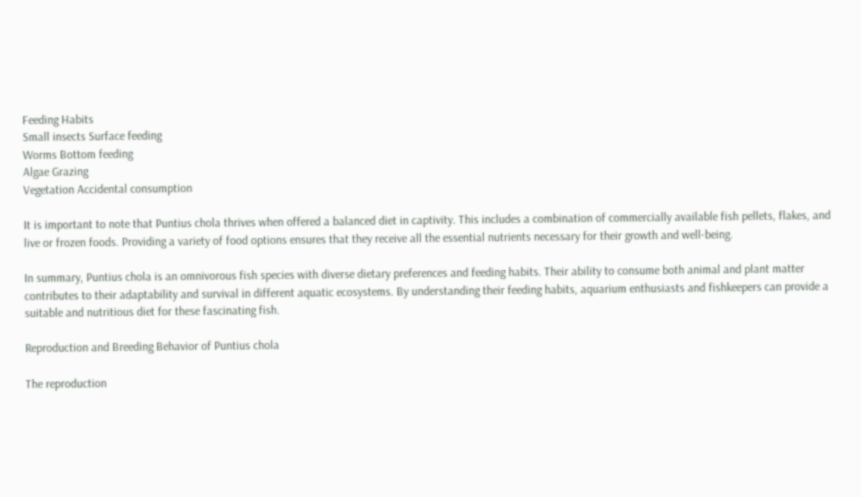Feeding Habits
Small insects Surface feeding
Worms Bottom feeding
Algae Grazing
Vegetation Accidental consumption

It is important to note that Puntius chola thrives when offered a balanced diet in captivity. This includes a combination of commercially available fish pellets, flakes, and live or frozen foods. Providing a variety of food options ensures that they receive all the essential nutrients necessary for their growth and well-being.

In summary, Puntius chola is an omnivorous fish species with diverse dietary preferences and feeding habits. Their ability to consume both animal and plant matter contributes to their adaptability and survival in different aquatic ecosystems. By understanding their feeding habits, aquarium enthusiasts and fishkeepers can provide a suitable and nutritious diet for these fascinating fish.

Reproduction and Breeding Behavior of Puntius chola

The reproduction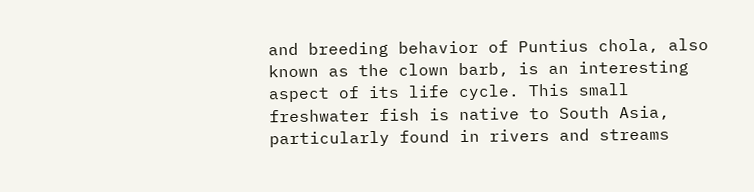and breeding behavior of Puntius chola, also known as the clown barb, is an interesting aspect of its life cycle. This small freshwater fish is native to South Asia, particularly found in rivers and streams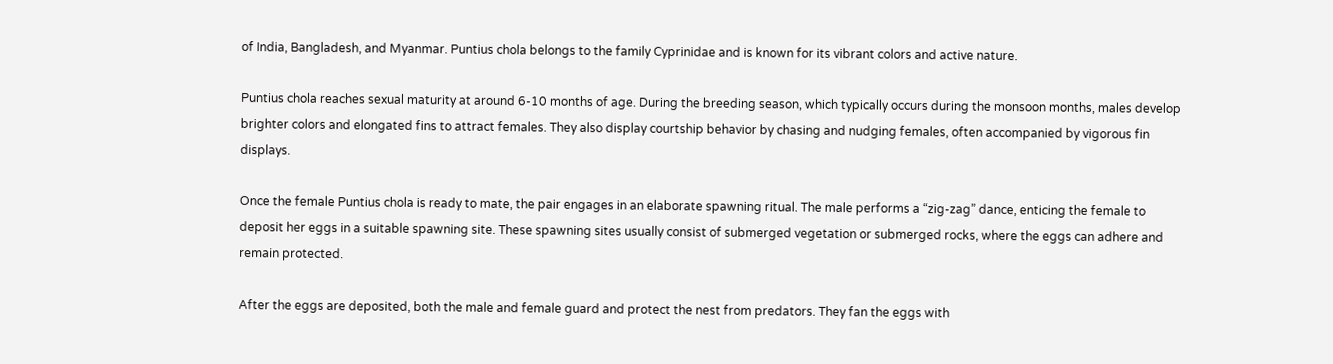of India, Bangladesh, and Myanmar. Puntius chola belongs to the family Cyprinidae and is known for its vibrant colors and active nature.

Puntius chola reaches sexual maturity at around 6-10 months of age. During the breeding season, which typically occurs during the monsoon months, males develop brighter colors and elongated fins to attract females. They also display courtship behavior by chasing and nudging females, often accompanied by vigorous fin displays.

Once the female Puntius chola is ready to mate, the pair engages in an elaborate spawning ritual. The male performs a “zig-zag” dance, enticing the female to deposit her eggs in a suitable spawning site. These spawning sites usually consist of submerged vegetation or submerged rocks, where the eggs can adhere and remain protected.

After the eggs are deposited, both the male and female guard and protect the nest from predators. They fan the eggs with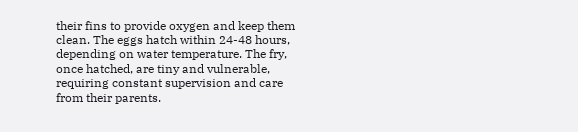their fins to provide oxygen and keep them clean. The eggs hatch within 24-48 hours, depending on water temperature. The fry, once hatched, are tiny and vulnerable, requiring constant supervision and care from their parents.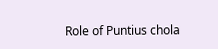Role of Puntius chola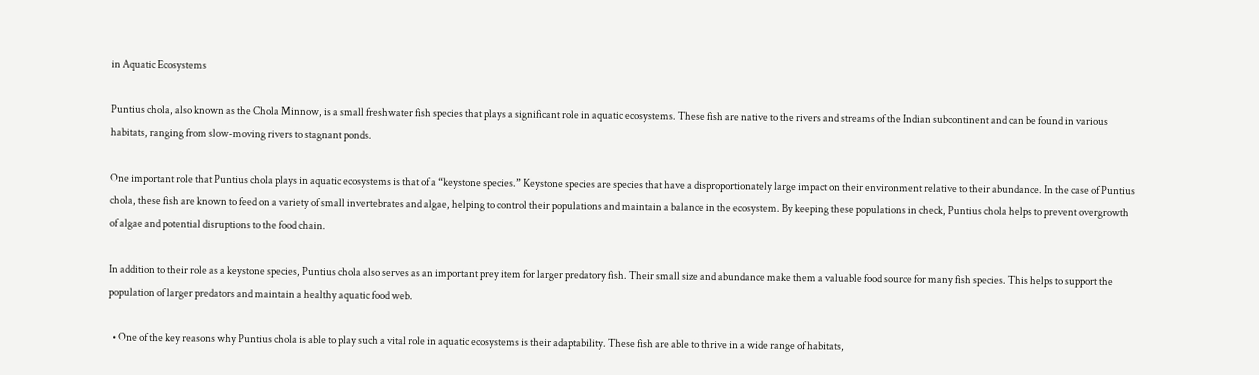in Aquatic Ecosystems

Puntius chola, also known as the Chola Minnow, is a small freshwater fish species that plays a significant role in aquatic ecosystems. These fish are native to the rivers and streams of the Indian subcontinent and can be found in various habitats, ranging from slow-moving rivers to stagnant ponds.

One important role that Puntius chola plays in aquatic ecosystems is that of a “keystone species.” Keystone species are species that have a disproportionately large impact on their environment relative to their abundance. In the case of Puntius chola, these fish are known to feed on a variety of small invertebrates and algae, helping to control their populations and maintain a balance in the ecosystem. By keeping these populations in check, Puntius chola helps to prevent overgrowth of algae and potential disruptions to the food chain.

In addition to their role as a keystone species, Puntius chola also serves as an important prey item for larger predatory fish. Their small size and abundance make them a valuable food source for many fish species. This helps to support the population of larger predators and maintain a healthy aquatic food web.

  • One of the key reasons why Puntius chola is able to play such a vital role in aquatic ecosystems is their adaptability. These fish are able to thrive in a wide range of habitats,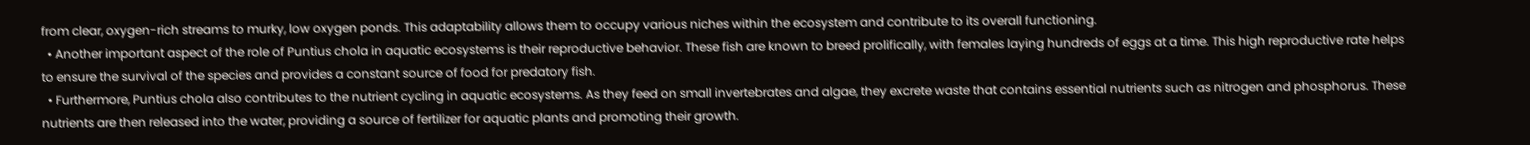from clear, oxygen-rich streams to murky, low oxygen ponds. This adaptability allows them to occupy various niches within the ecosystem and contribute to its overall functioning.
  • Another important aspect of the role of Puntius chola in aquatic ecosystems is their reproductive behavior. These fish are known to breed prolifically, with females laying hundreds of eggs at a time. This high reproductive rate helps to ensure the survival of the species and provides a constant source of food for predatory fish.
  • Furthermore, Puntius chola also contributes to the nutrient cycling in aquatic ecosystems. As they feed on small invertebrates and algae, they excrete waste that contains essential nutrients such as nitrogen and phosphorus. These nutrients are then released into the water, providing a source of fertilizer for aquatic plants and promoting their growth.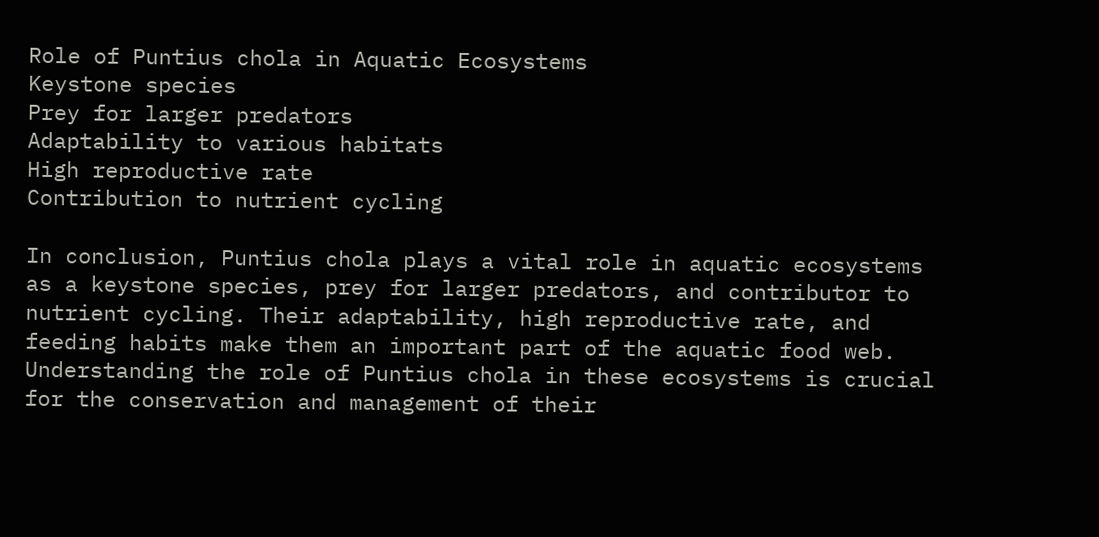Role of Puntius chola in Aquatic Ecosystems
Keystone species
Prey for larger predators
Adaptability to various habitats
High reproductive rate
Contribution to nutrient cycling

In conclusion, Puntius chola plays a vital role in aquatic ecosystems as a keystone species, prey for larger predators, and contributor to nutrient cycling. Their adaptability, high reproductive rate, and feeding habits make them an important part of the aquatic food web. Understanding the role of Puntius chola in these ecosystems is crucial for the conservation and management of their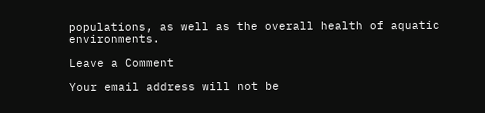populations, as well as the overall health of aquatic environments.

Leave a Comment

Your email address will not be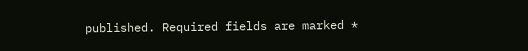published. Required fields are marked *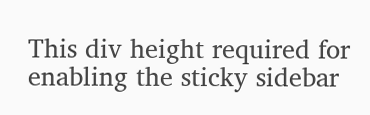This div height required for enabling the sticky sidebar